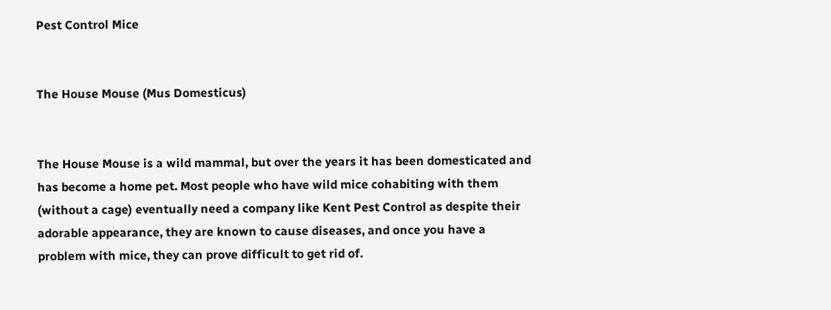Pest Control Mice


The House Mouse (Mus Domesticus)


The House Mouse is a wild mammal, but over the years it has been domesticated and has become a home pet. Most people who have wild mice cohabiting with them (without a cage) eventually need a company like Kent Pest Control as despite their adorable appearance, they are known to cause diseases, and once you have a problem with mice, they can prove difficult to get rid of.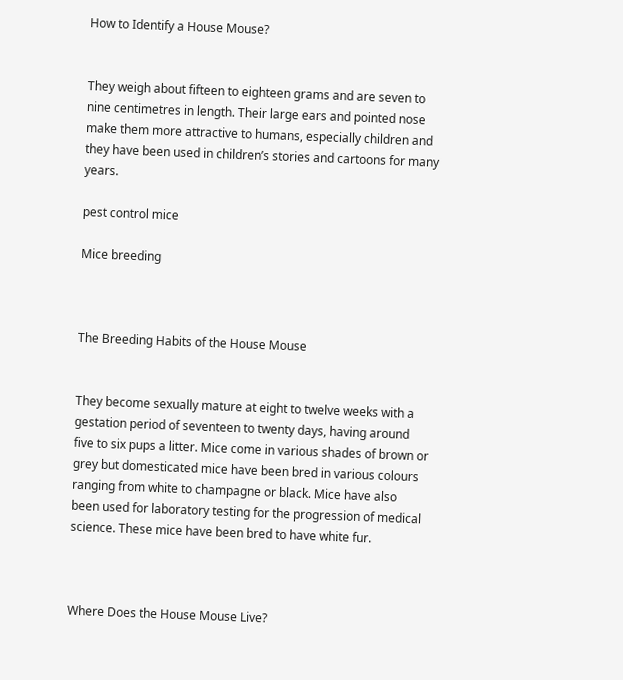How to Identify a House Mouse?


They weigh about fifteen to eighteen grams and are seven to nine centimetres in length. Their large ears and pointed nose make them more attractive to humans, especially children and they have been used in children’s stories and cartoons for many years.

pest control mice

Mice breeding



The Breeding Habits of the House Mouse


They become sexually mature at eight to twelve weeks with a gestation period of seventeen to twenty days, having around five to six pups a litter. Mice come in various shades of brown or grey but domesticated mice have been bred in various colours ranging from white to champagne or black. Mice have also been used for laboratory testing for the progression of medical science. These mice have been bred to have white fur.



Where Does the House Mouse Live?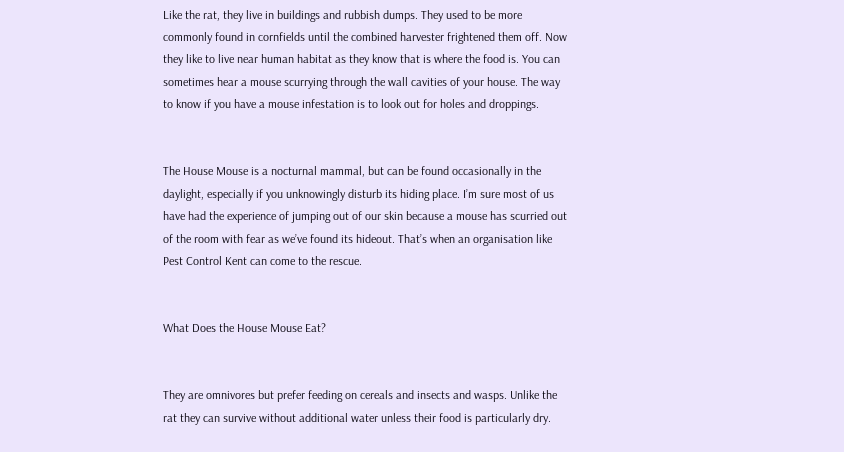Like the rat, they live in buildings and rubbish dumps. They used to be more commonly found in cornfields until the combined harvester frightened them off. Now they like to live near human habitat as they know that is where the food is. You can sometimes hear a mouse scurrying through the wall cavities of your house. The way to know if you have a mouse infestation is to look out for holes and droppings.


The House Mouse is a nocturnal mammal, but can be found occasionally in the daylight, especially if you unknowingly disturb its hiding place. I’m sure most of us have had the experience of jumping out of our skin because a mouse has scurried out of the room with fear as we’ve found its hideout. That’s when an organisation like Pest Control Kent can come to the rescue.


What Does the House Mouse Eat?


They are omnivores but prefer feeding on cereals and insects and wasps. Unlike the rat they can survive without additional water unless their food is particularly dry.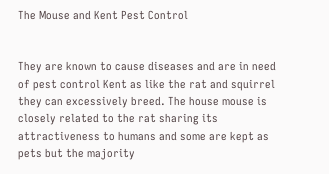The Mouse and Kent Pest Control


They are known to cause diseases and are in need of pest control Kent as like the rat and squirrel they can excessively breed. The house mouse is closely related to the rat sharing its attractiveness to humans and some are kept as pets but the majority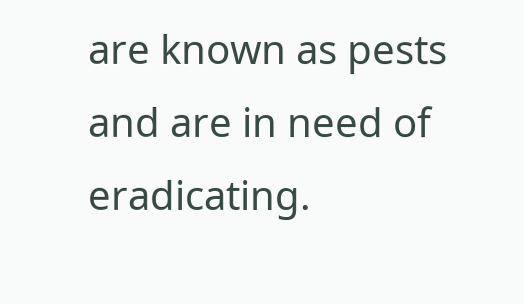are known as pests and are in need of eradicating.